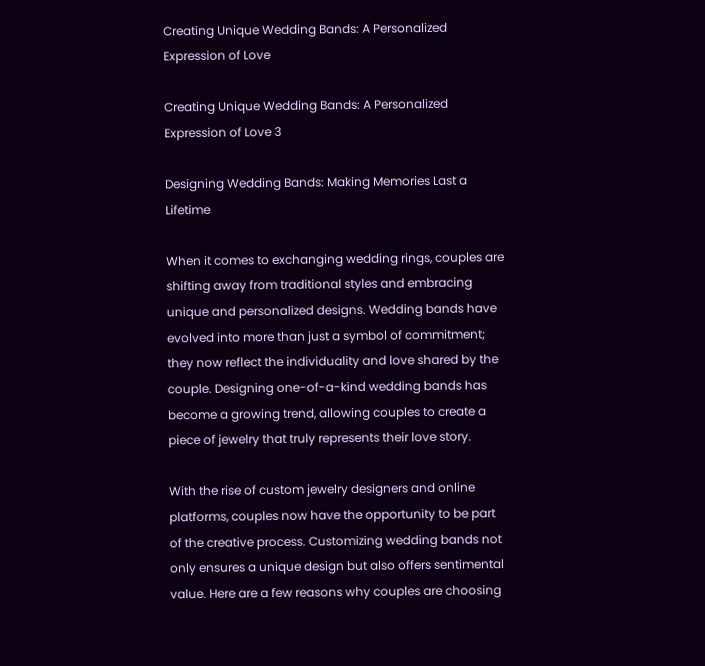Creating Unique Wedding Bands: A Personalized Expression of Love

Creating Unique Wedding Bands: A Personalized Expression of Love 3

Designing Wedding Bands: Making Memories Last a Lifetime

When it comes to exchanging wedding rings, couples are shifting away from traditional styles and embracing unique and personalized designs. Wedding bands have evolved into more than just a symbol of commitment; they now reflect the individuality and love shared by the couple. Designing one-of-a-kind wedding bands has become a growing trend, allowing couples to create a piece of jewelry that truly represents their love story.

With the rise of custom jewelry designers and online platforms, couples now have the opportunity to be part of the creative process. Customizing wedding bands not only ensures a unique design but also offers sentimental value. Here are a few reasons why couples are choosing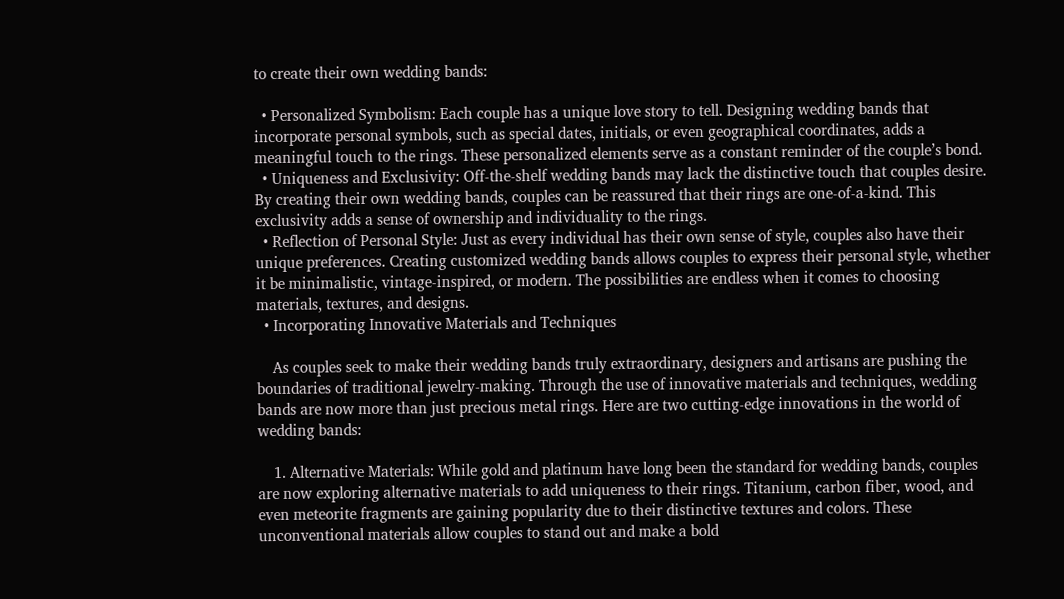to create their own wedding bands:

  • Personalized Symbolism: Each couple has a unique love story to tell. Designing wedding bands that incorporate personal symbols, such as special dates, initials, or even geographical coordinates, adds a meaningful touch to the rings. These personalized elements serve as a constant reminder of the couple’s bond.
  • Uniqueness and Exclusivity: Off-the-shelf wedding bands may lack the distinctive touch that couples desire. By creating their own wedding bands, couples can be reassured that their rings are one-of-a-kind. This exclusivity adds a sense of ownership and individuality to the rings.
  • Reflection of Personal Style: Just as every individual has their own sense of style, couples also have their unique preferences. Creating customized wedding bands allows couples to express their personal style, whether it be minimalistic, vintage-inspired, or modern. The possibilities are endless when it comes to choosing materials, textures, and designs.
  • Incorporating Innovative Materials and Techniques

    As couples seek to make their wedding bands truly extraordinary, designers and artisans are pushing the boundaries of traditional jewelry-making. Through the use of innovative materials and techniques, wedding bands are now more than just precious metal rings. Here are two cutting-edge innovations in the world of wedding bands:

    1. Alternative Materials: While gold and platinum have long been the standard for wedding bands, couples are now exploring alternative materials to add uniqueness to their rings. Titanium, carbon fiber, wood, and even meteorite fragments are gaining popularity due to their distinctive textures and colors. These unconventional materials allow couples to stand out and make a bold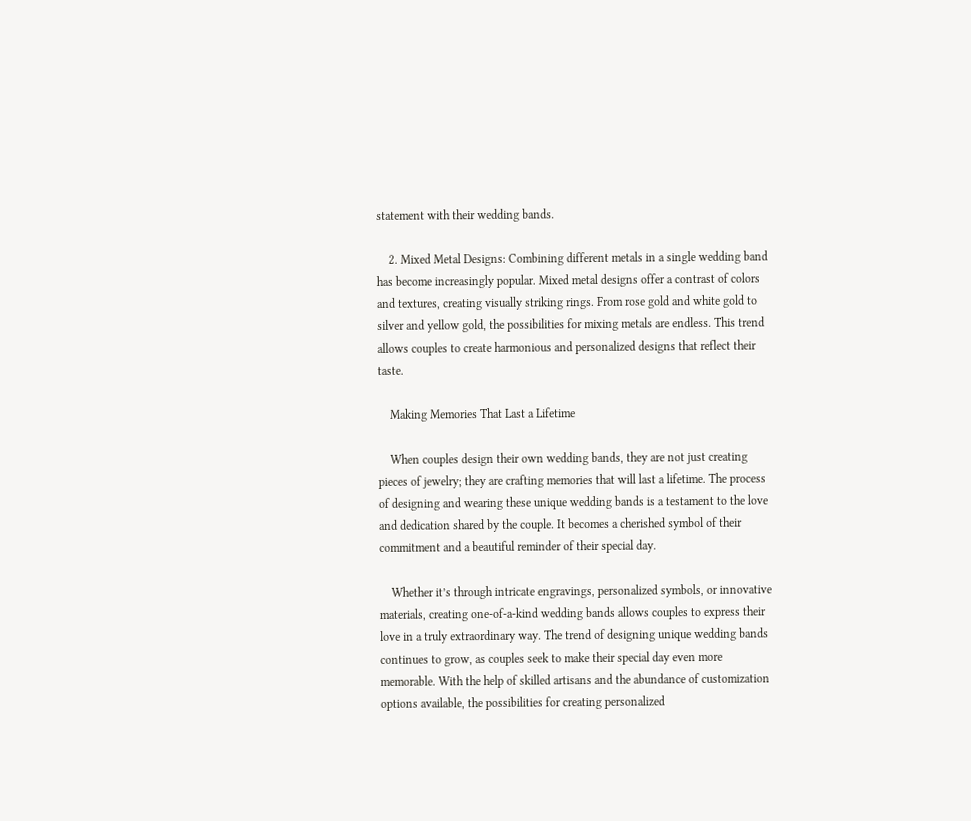statement with their wedding bands.

    2. Mixed Metal Designs: Combining different metals in a single wedding band has become increasingly popular. Mixed metal designs offer a contrast of colors and textures, creating visually striking rings. From rose gold and white gold to silver and yellow gold, the possibilities for mixing metals are endless. This trend allows couples to create harmonious and personalized designs that reflect their taste.

    Making Memories That Last a Lifetime

    When couples design their own wedding bands, they are not just creating pieces of jewelry; they are crafting memories that will last a lifetime. The process of designing and wearing these unique wedding bands is a testament to the love and dedication shared by the couple. It becomes a cherished symbol of their commitment and a beautiful reminder of their special day.

    Whether it’s through intricate engravings, personalized symbols, or innovative materials, creating one-of-a-kind wedding bands allows couples to express their love in a truly extraordinary way. The trend of designing unique wedding bands continues to grow, as couples seek to make their special day even more memorable. With the help of skilled artisans and the abundance of customization options available, the possibilities for creating personalized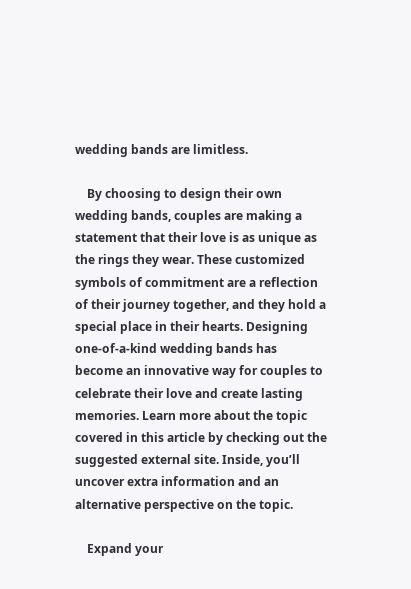wedding bands are limitless.

    By choosing to design their own wedding bands, couples are making a statement that their love is as unique as the rings they wear. These customized symbols of commitment are a reflection of their journey together, and they hold a special place in their hearts. Designing one-of-a-kind wedding bands has become an innovative way for couples to celebrate their love and create lasting memories. Learn more about the topic covered in this article by checking out the suggested external site. Inside, you’ll uncover extra information and an alternative perspective on the topic.

    Expand your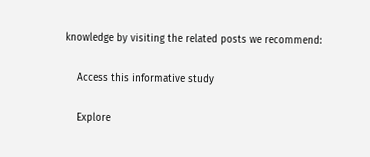knowledge by visiting the related posts we recommend:

    Access this informative study

    Explore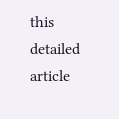this detailed article